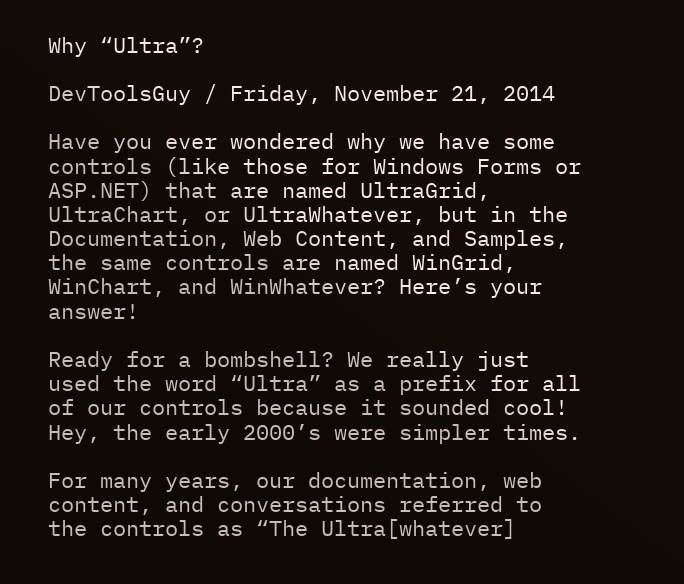Why “Ultra”?

DevToolsGuy / Friday, November 21, 2014

Have you ever wondered why we have some controls (like those for Windows Forms or ASP.NET) that are named UltraGrid, UltraChart, or UltraWhatever, but in the Documentation, Web Content, and Samples, the same controls are named WinGrid, WinChart, and WinWhatever? Here’s your answer!

Ready for a bombshell? We really just used the word “Ultra” as a prefix for all of our controls because it sounded cool! Hey, the early 2000’s were simpler times.

For many years, our documentation, web content, and conversations referred to the controls as “The Ultra[whatever]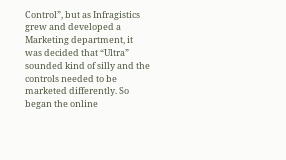Control”, but as Infragistics grew and developed a Marketing department, it was decided that “Ultra” sounded kind of silly and the controls needed to be marketed differently. So began the online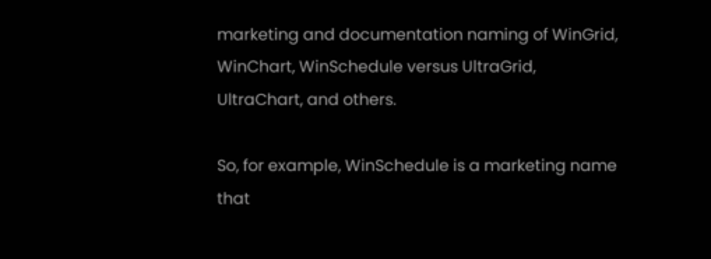marketing and documentation naming of WinGrid, WinChart, WinSchedule versus UltraGrid, UltraChart, and others.

So, for example, WinSchedule is a marketing name that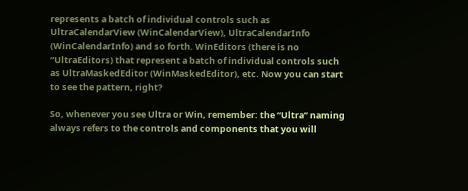represents a batch of individual controls such as UltraCalendarView (WinCalendarView), UltraCalendarInfo (WinCalendarInfo) and so forth. WinEditors (there is no “UltraEditors) that represent a batch of individual controls such as UltraMaskedEditor (WinMaskedEditor), etc. Now you can start to see the pattern, right?

So, whenever you see Ultra or Win, remember: the “Ultra” naming always refers to the controls and components that you will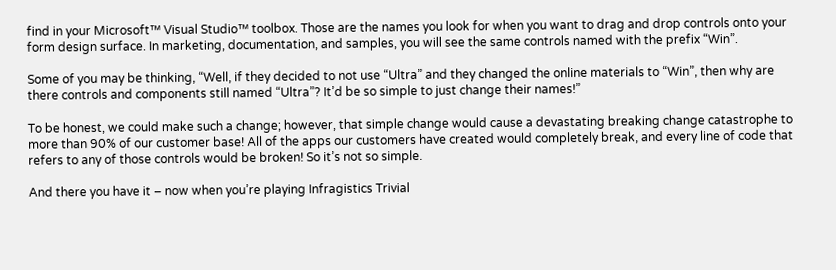find in your Microsoft™ Visual Studio™ toolbox. Those are the names you look for when you want to drag and drop controls onto your form design surface. In marketing, documentation, and samples, you will see the same controls named with the prefix “Win”.

Some of you may be thinking, “Well, if they decided to not use “Ultra” and they changed the online materials to “Win”, then why are there controls and components still named “Ultra”? It’d be so simple to just change their names!”

To be honest, we could make such a change; however, that simple change would cause a devastating breaking change catastrophe to more than 90% of our customer base! All of the apps our customers have created would completely break, and every line of code that refers to any of those controls would be broken! So it’s not so simple.

And there you have it – now when you’re playing Infragistics Trivial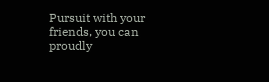Pursuit with your friends, you can proudly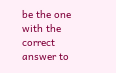be the one with the correct answer to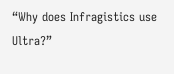“Why does Infragistics use Ultra?”